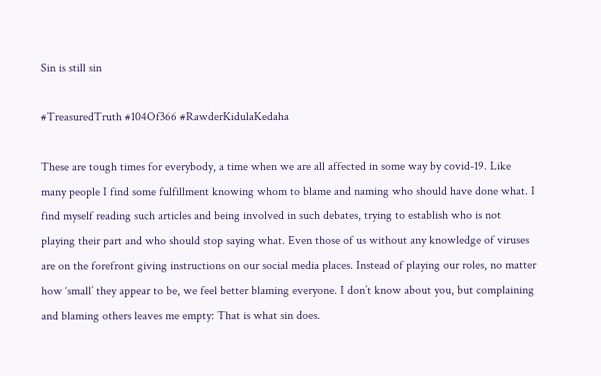Sin is still sin

#TreasuredTruth #104Of366 #RawderKidulaKedaha

These are tough times for everybody, a time when we are all affected in some way by covid-19. Like many people I find some fulfillment knowing whom to blame and naming who should have done what. I find myself reading such articles and being involved in such debates, trying to establish who is not playing their part and who should stop saying what. Even those of us without any knowledge of viruses are on the forefront giving instructions on our social media places. Instead of playing our roles, no matter how ‘small’ they appear to be, we feel better blaming everyone. I don’t know about you, but complaining and blaming others leaves me empty: That is what sin does.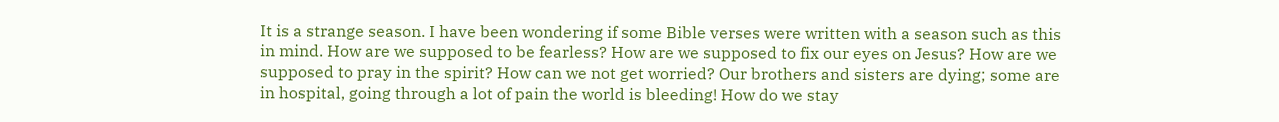It is a strange season. I have been wondering if some Bible verses were written with a season such as this in mind. How are we supposed to be fearless? How are we supposed to fix our eyes on Jesus? How are we supposed to pray in the spirit? How can we not get worried? Our brothers and sisters are dying; some are in hospital, going through a lot of pain the world is bleeding! How do we stay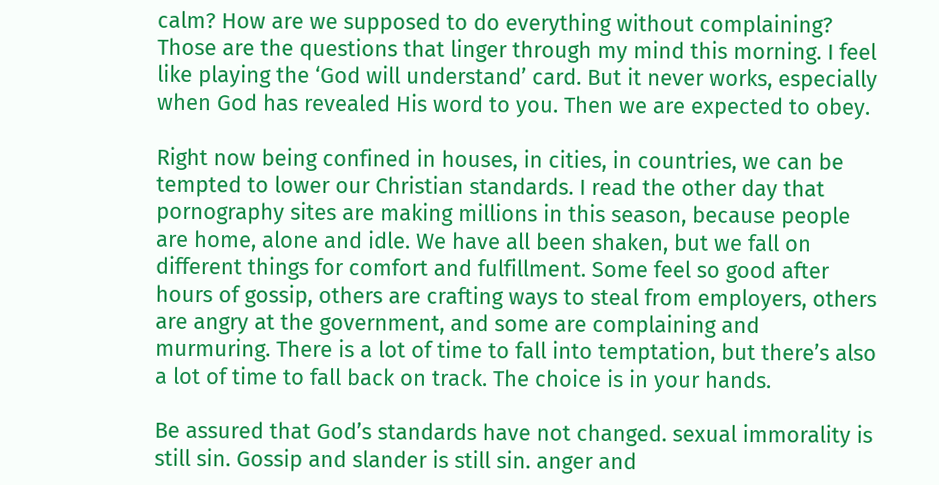calm? How are we supposed to do everything without complaining? Those are the questions that linger through my mind this morning. I feel like playing the ‘God will understand’ card. But it never works, especially when God has revealed His word to you. Then we are expected to obey.

Right now being confined in houses, in cities, in countries, we can be tempted to lower our Christian standards. I read the other day that pornography sites are making millions in this season, because people are home, alone and idle. We have all been shaken, but we fall on different things for comfort and fulfillment. Some feel so good after hours of gossip, others are crafting ways to steal from employers, others are angry at the government, and some are complaining and murmuring. There is a lot of time to fall into temptation, but there’s also a lot of time to fall back on track. The choice is in your hands.

Be assured that God’s standards have not changed. sexual immorality is still sin. Gossip and slander is still sin. anger and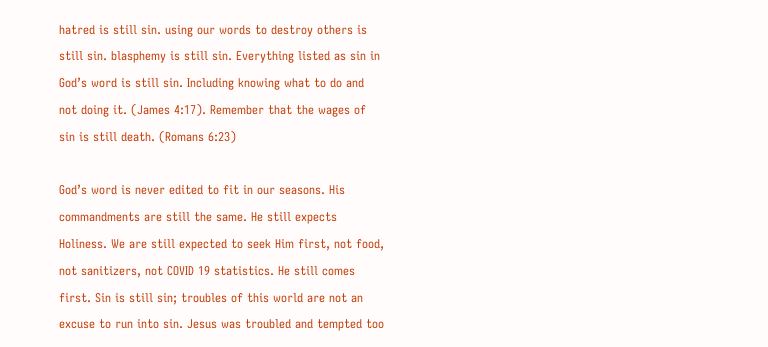hatred is still sin. using our words to destroy others is still sin. blasphemy is still sin. Everything listed as sin in God’s word is still sin. Including knowing what to do and not doing it. (James 4:17). Remember that the wages of sin is still death. (Romans 6:23)

God’s word is never edited to fit in our seasons. His commandments are still the same. He still expects Holiness. We are still expected to seek Him first, not food, not sanitizers, not COVID 19 statistics. He still comes first. Sin is still sin; troubles of this world are not an excuse to run into sin. Jesus was troubled and tempted too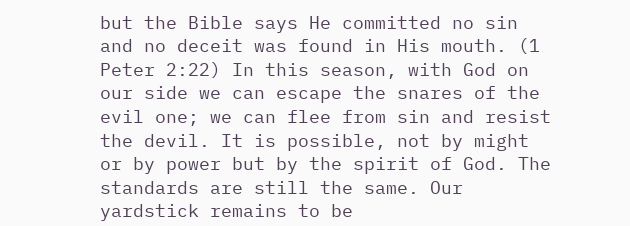but the Bible says He committed no sin and no deceit was found in His mouth. (1 Peter 2:22) In this season, with God on our side we can escape the snares of the evil one; we can flee from sin and resist the devil. It is possible, not by might or by power but by the spirit of God. The standards are still the same. Our yardstick remains to be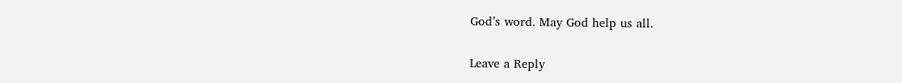God’s word. May God help us all.


Leave a Reply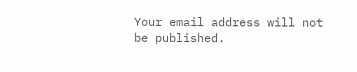Your email address will not be published.